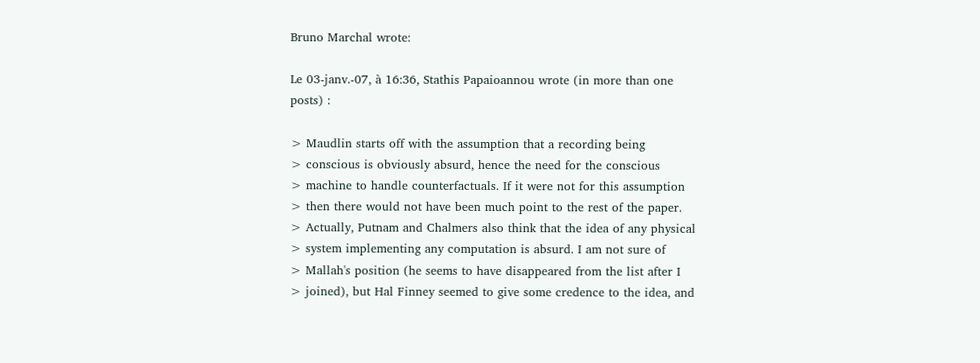Bruno Marchal wrote:

Le 03-janv.-07, à 16:36, Stathis Papaioannou wrote (in more than one
posts) :

> Maudlin starts off with the assumption that a recording being
> conscious is obviously absurd, hence the need for the conscious
> machine to handle counterfactuals. If it were not for this assumption
> then there would not have been much point to the rest of the paper.
> Actually, Putnam and Chalmers also think that the idea of any physical
> system implementing any computation is absurd. I am not sure of
> Mallah's position (he seems to have disappeared from the list after I
> joined), but Hal Finney seemed to give some credence to the idea, and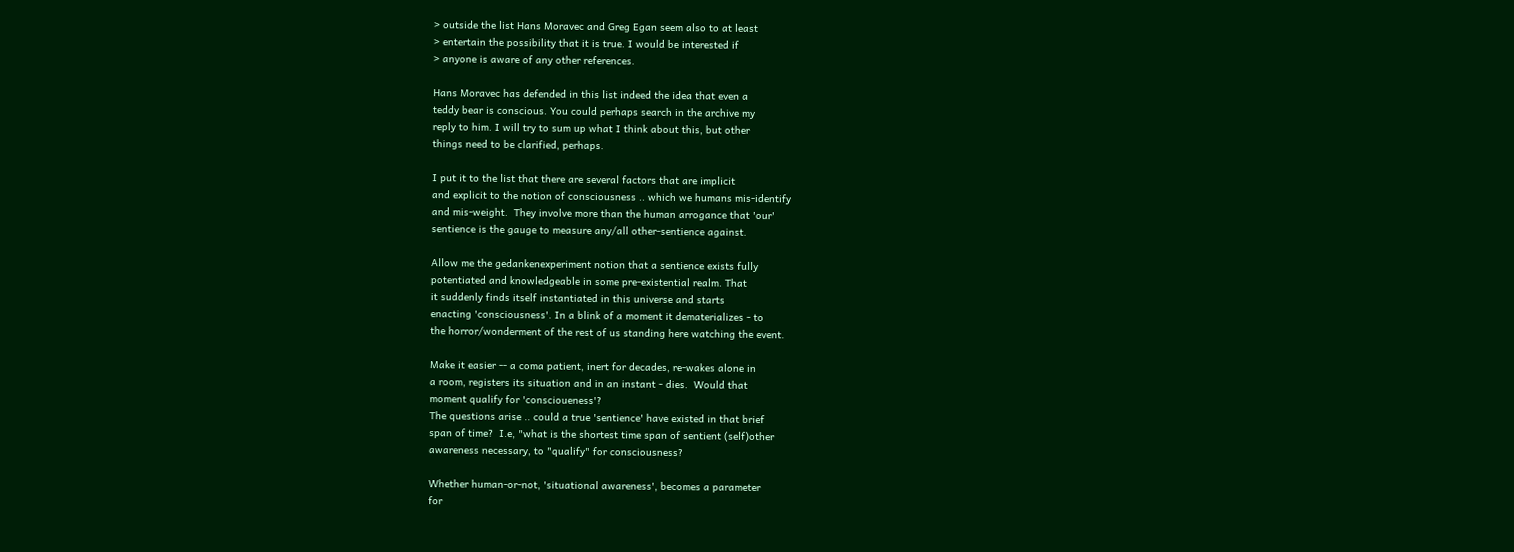> outside the list Hans Moravec and Greg Egan seem also to at least
> entertain the possibility that it is true. I would be interested if
> anyone is aware of any other references.

Hans Moravec has defended in this list indeed the idea that even a
teddy bear is conscious. You could perhaps search in the archive my
reply to him. I will try to sum up what I think about this, but other
things need to be clarified, perhaps.

I put it to the list that there are several factors that are implicit
and explicit to the notion of consciousness .. which we humans mis-identify
and mis-weight.  They involve more than the human arrogance that 'our'
sentience is the gauge to measure any/all other-sentience against.

Allow me the gedankenexperiment notion that a sentience exists fully
potentiated and knowledgeable in some pre-existential realm. That
it suddenly finds itself instantiated in this universe and starts
enacting 'consciousness'. In a blink of a moment it dematerializes - to
the horror/wonderment of the rest of us standing here watching the event.

Make it easier -- a coma patient, inert for decades, re-wakes alone in
a room, registers its situation and in an instant - dies.  Would that
moment qualify for 'conscioueness'?
The questions arise .. could a true 'sentience' have existed in that brief
span of time?  I.e, "what is the shortest time span of sentient (self)other
awareness necessary, to "qualify" for consciousness?

Whether human-or-not, 'situational awareness', becomes a parameter
for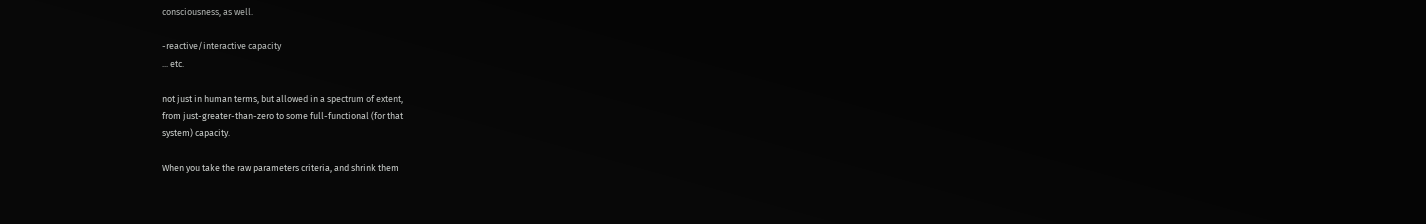consciousness, as well.

-reactive/interactive capacity
... etc.

not just in human terms, but allowed in a spectrum of extent,
from just-greater-than-zero to some full-functional (for that
system) capacity.

When you take the raw parameters criteria, and shrink them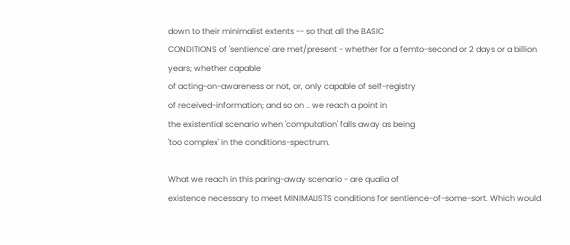down to their minimalist extents -- so that all the BASIC
CONDITIONS of 'sentience' are met/present - whether for a femto-second or 2 days or a billion years; whether capable
of acting-on-awareness or not, or, only capable of self-registry
of received-information; and so on .. we reach a point in
the existential scenario when 'computation' falls away as being
'too complex' in the conditions-spectrum.

What we reach in this paring-away scenario - are qualia of
existence necessary to meet MINIMALISTS conditions for sentience-of-some-sort. Which would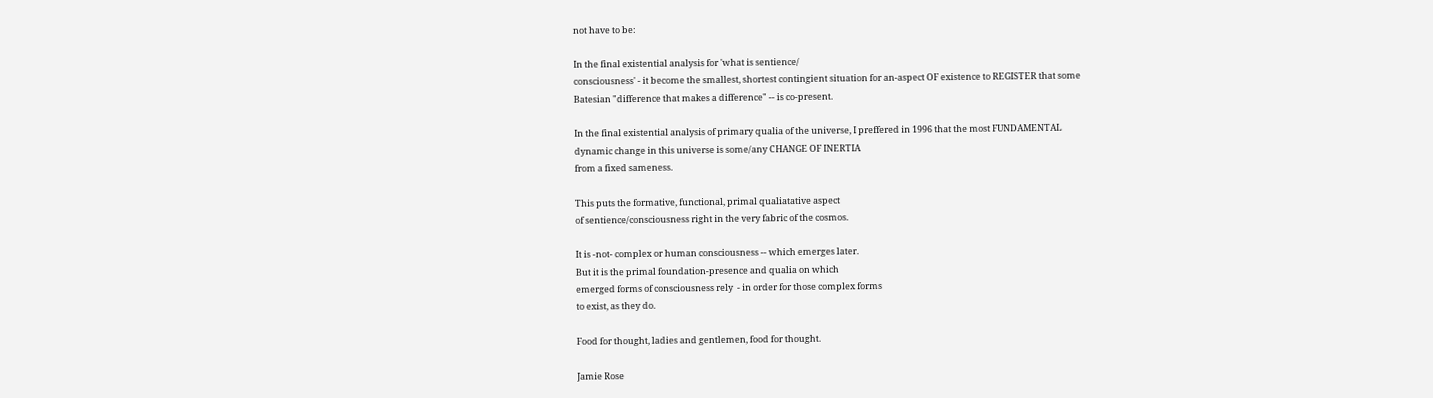not have to be:

In the final existential analysis for 'what is sentience/
consciousness' - it become the smallest, shortest contingient situation for an-aspect OF existence to REGISTER that some
Batesian "difference that makes a difference" -- is co-present.

In the final existential analysis of primary qualia of the universe, I preffered in 1996 that the most FUNDAMENTAL
dynamic change in this universe is some/any CHANGE OF INERTIA
from a fixed sameness.

This puts the formative, functional, primal qualiatative aspect
of sentience/consciousness right in the very fabric of the cosmos.

It is -not- complex or human consciousness -- which emerges later.
But it is the primal foundation-presence and qualia on which
emerged forms of consciousness rely  - in order for those complex forms
to exist, as they do.

Food for thought, ladies and gentlemen, food for thought.

Jamie Rose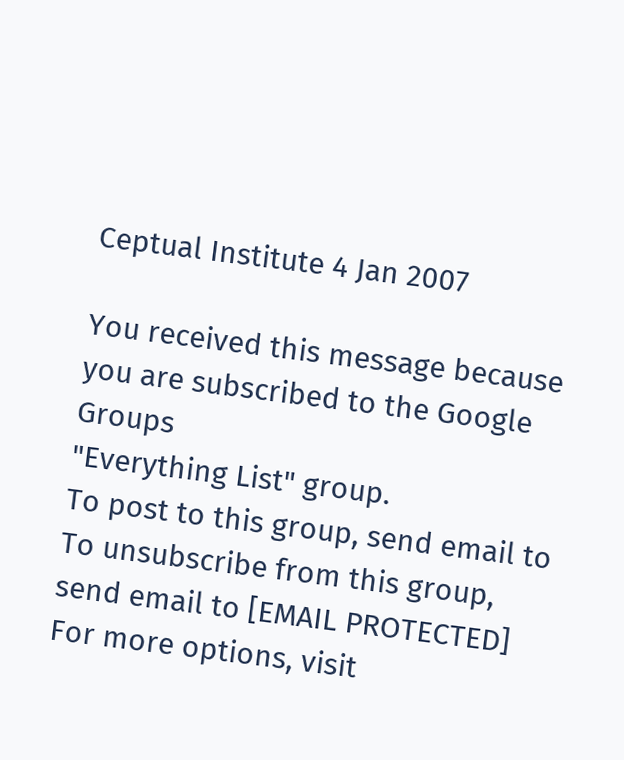Ceptual Institute 4 Jan 2007

You received this message because you are subscribed to the Google Groups
"Everything List" group.
To post to this group, send email to
To unsubscribe from this group, send email to [EMAIL PROTECTED]
For more options, visit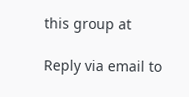this group at

Reply via email to